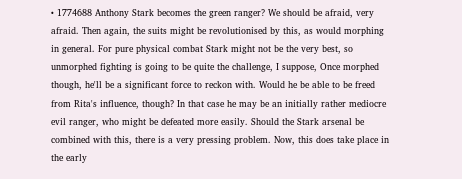• 1774688 Anthony Stark becomes the green ranger? We should be afraid, very afraid. Then again, the suits might be revolutionised by this, as would morphing in general. For pure physical combat Stark might not be the very best, so unmorphed fighting is going to be quite the challenge, I suppose, Once morphed though, he'll be a significant force to reckon with. Would he be able to be freed from Rita's influence, though? In that case he may be an initially rather mediocre evil ranger, who might be defeated more easily. Should the Stark arsenal be combined with this, there is a very pressing problem. Now, this does take place in the early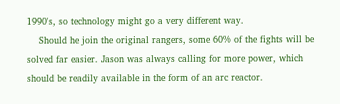1990's, so technology might go a very different way.
    Should he join the original rangers, some 60% of the fights will be solved far easier. Jason was always calling for more power, which should be readily available in the form of an arc reactor.